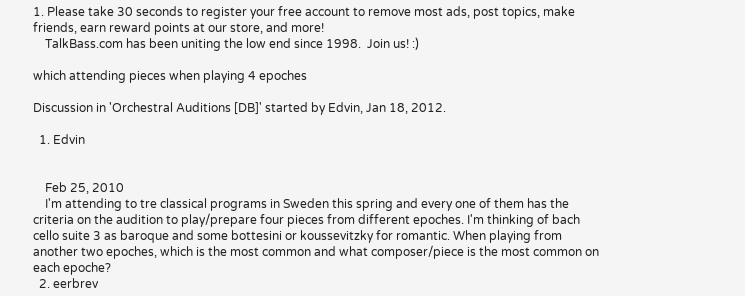1. Please take 30 seconds to register your free account to remove most ads, post topics, make friends, earn reward points at our store, and more!
    TalkBass.com has been uniting the low end since 1998.  Join us! :)

which attending pieces when playing 4 epoches

Discussion in 'Orchestral Auditions [DB]' started by Edvin, Jan 18, 2012.

  1. Edvin


    Feb 25, 2010
    I'm attending to tre classical programs in Sweden this spring and every one of them has the criteria on the audition to play/prepare four pieces from different epoches. I'm thinking of bach cello suite 3 as baroque and some bottesini or koussevitzky for romantic. When playing from another two epoches, which is the most common and what composer/piece is the most common on each epoche?
  2. eerbrev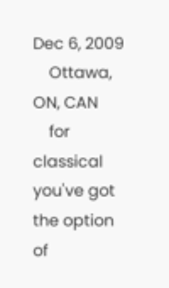Dec 6, 2009
    Ottawa, ON, CAN
    for classical you've got the option of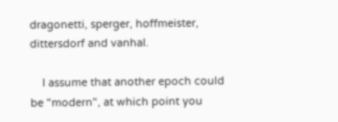dragonetti, sperger, hoffmeister, dittersdorf and vanhal.

    I assume that another epoch could be "modern", at which point you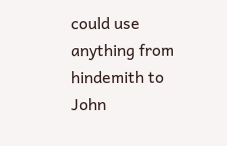could use anything from hindemith to John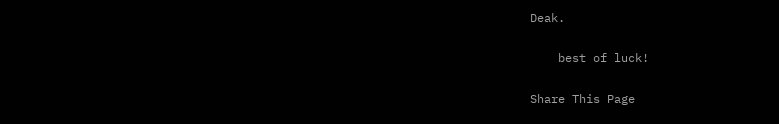Deak.

    best of luck!

Share This Page